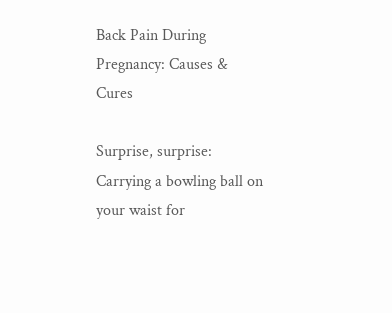Back Pain During Pregnancy: Causes & Cures

Surprise, surprise: Carrying a bowling ball on your waist for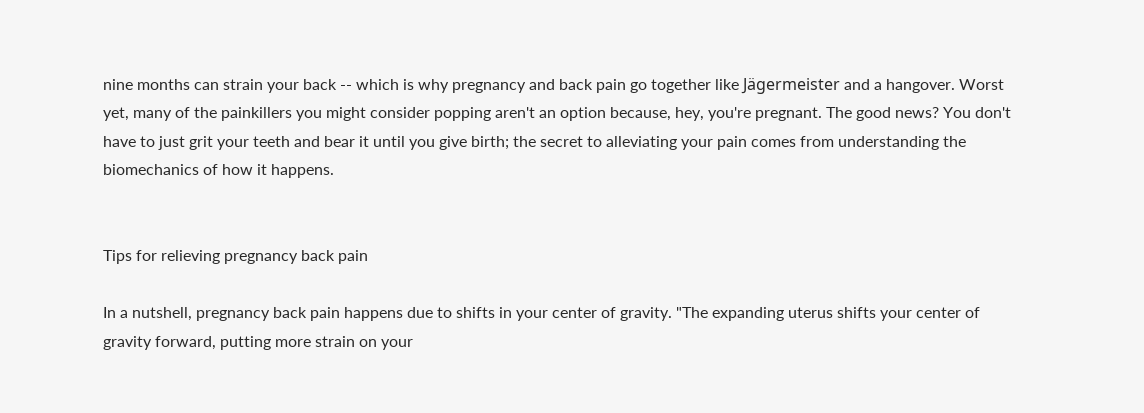nine months can strain your back -- which is why pregnancy and back pain go together like Jägermeister and a hangover. Worst yet, many of the painkillers you might consider popping aren't an option because, hey, you're pregnant. The good news? You don't have to just grit your teeth and bear it until you give birth; the secret to alleviating your pain comes from understanding the biomechanics of how it happens.


Tips for relieving pregnancy back pain

In a nutshell, pregnancy back pain happens due to shifts in your center of gravity. "The expanding uterus shifts your center of gravity forward, putting more strain on your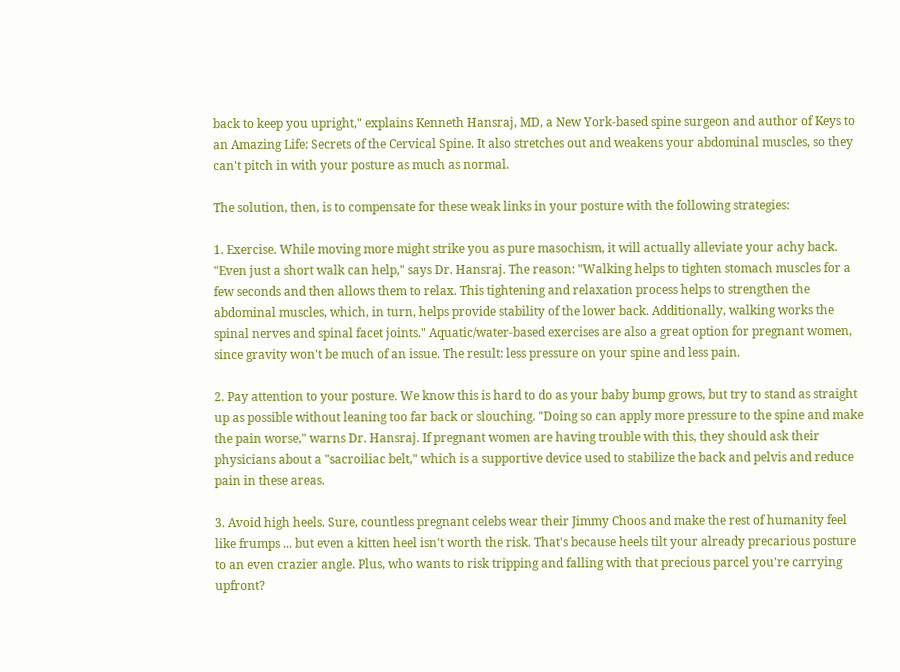back to keep you upright," explains Kenneth Hansraj, MD, a New York-based spine surgeon and author of Keys to an Amazing Life: Secrets of the Cervical Spine. It also stretches out and weakens your abdominal muscles, so they can't pitch in with your posture as much as normal.

The solution, then, is to compensate for these weak links in your posture with the following strategies:

1. Exercise. While moving more might strike you as pure masochism, it will actually alleviate your achy back. "Even just a short walk can help," says Dr. Hansraj. The reason: "Walking helps to tighten stomach muscles for a few seconds and then allows them to relax. This tightening and relaxation process helps to strengthen the abdominal muscles, which, in turn, helps provide stability of the lower back. Additionally, walking works the spinal nerves and spinal facet joints." Aquatic/water-based exercises are also a great option for pregnant women, since gravity won't be much of an issue. The result: less pressure on your spine and less pain.

2. Pay attention to your posture. We know this is hard to do as your baby bump grows, but try to stand as straight up as possible without leaning too far back or slouching. "Doing so can apply more pressure to the spine and make the pain worse," warns Dr. Hansraj. If pregnant women are having trouble with this, they should ask their physicians about a "sacroiliac belt," which is a supportive device used to stabilize the back and pelvis and reduce pain in these areas.

3. Avoid high heels. Sure, countless pregnant celebs wear their Jimmy Choos and make the rest of humanity feel like frumps ... but even a kitten heel isn't worth the risk. That's because heels tilt your already precarious posture to an even crazier angle. Plus, who wants to risk tripping and falling with that precious parcel you're carrying upfront?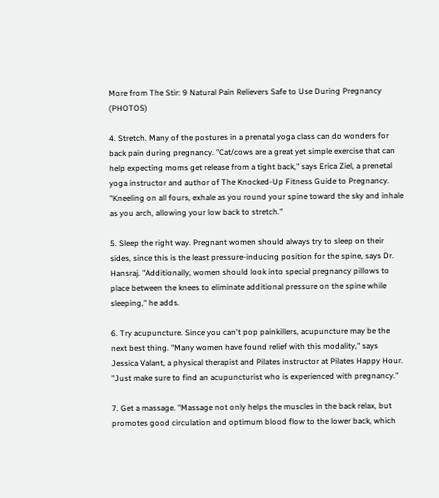More from The Stir: 9 Natural Pain Relievers Safe to Use During Pregnancy (PHOTOS)

4. Stretch. Many of the postures in a prenatal yoga class can do wonders for back pain during pregnancy. "Cat/cows are a great yet simple exercise that can help expecting moms get release from a tight back," says Erica Ziel, a prenetal yoga instructor and author of The Knocked-Up Fitness Guide to Pregnancy. "Kneeling on all fours, exhale as you round your spine toward the sky and inhale as you arch, allowing your low back to stretch."

5. Sleep the right way. Pregnant women should always try to sleep on their sides, since this is the least pressure-inducing position for the spine, says Dr. Hansraj. "Additionally, women should look into special pregnancy pillows to place between the knees to eliminate additional pressure on the spine while sleeping," he adds.

6. Try acupuncture. Since you can't pop painkillers, acupuncture may be the next best thing. "Many women have found relief with this modality," says Jessica Valant, a physical therapist and Pilates instructor at Pilates Happy Hour. "Just make sure to find an acupuncturist who is experienced with pregnancy."

7. Get a massage. "Massage not only helps the muscles in the back relax, but promotes good circulation and optimum blood flow to the lower back, which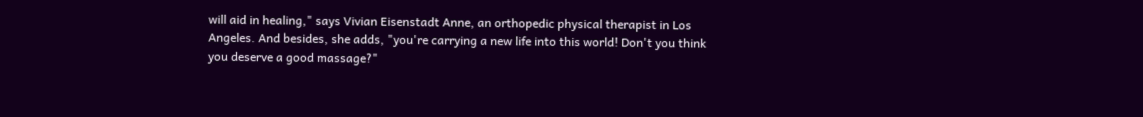will aid in healing," says Vivian Eisenstadt Anne, an orthopedic physical therapist in Los Angeles. And besides, she adds, "you're carrying a new life into this world! Don't you think you deserve a good massage?"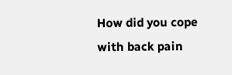How did you cope with back pain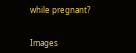while pregnant?


Images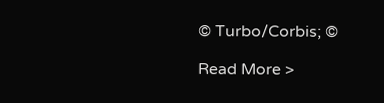© Turbo/Corbis; ©

Read More >